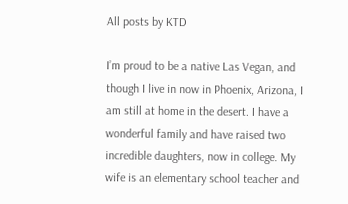All posts by KTD

I’m proud to be a native Las Vegan, and though I live in now in Phoenix, Arizona, I am still at home in the desert. I have a wonderful family and have raised two incredible daughters, now in college. My wife is an elementary school teacher and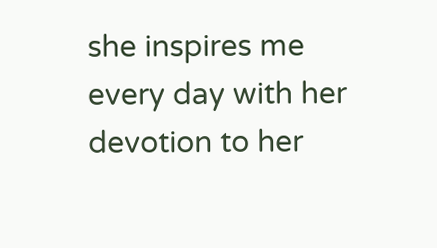she inspires me every day with her devotion to her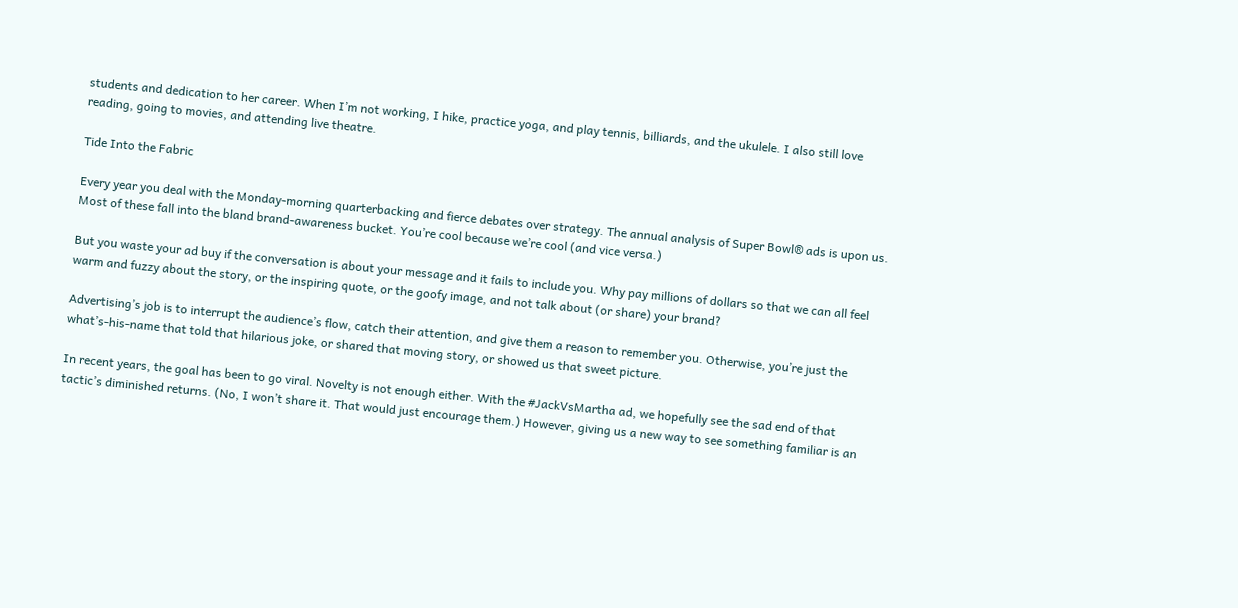students and dedication to her career. When I’m not working, I hike, practice yoga, and play tennis, billiards, and the ukulele. I also still love reading, going to movies, and attending live theatre.

Tide Into the Fabric

Every year you deal with the Monday-morning quarterbacking and fierce debates over strategy. The annual analysis of Super Bowl® ads is upon us. Most of these fall into the bland brand-awareness bucket. You’re cool because we’re cool (and vice versa.)

But you waste your ad buy if the conversation is about your message and it fails to include you. Why pay millions of dollars so that we can all feel warm and fuzzy about the story, or the inspiring quote, or the goofy image, and not talk about (or share) your brand?

Advertising’s job is to interrupt the audience’s flow, catch their attention, and give them a reason to remember you. Otherwise, you’re just the what’s-his-name that told that hilarious joke, or shared that moving story, or showed us that sweet picture.

In recent years, the goal has been to go viral. Novelty is not enough either. With the #JackVsMartha ad, we hopefully see the sad end of that tactic’s diminished returns. (No, I won’t share it. That would just encourage them.) However, giving us a new way to see something familiar is an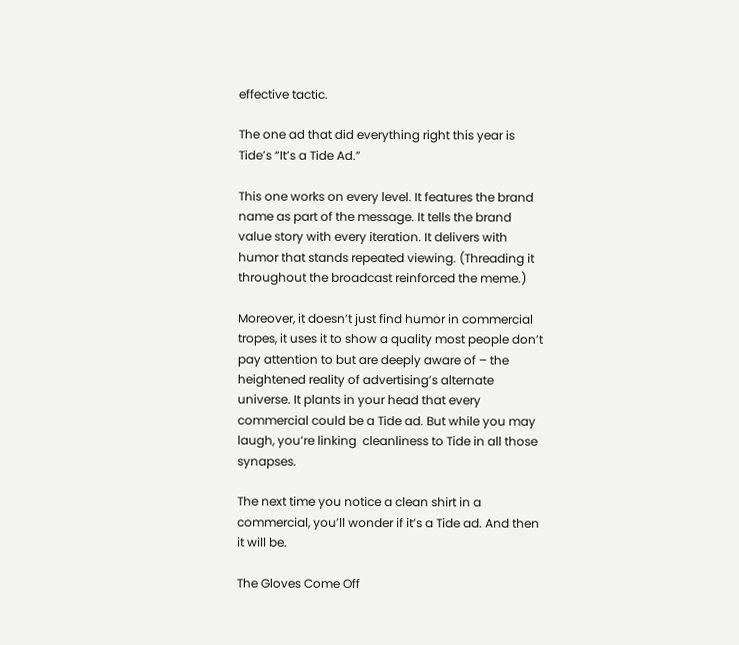effective tactic.

The one ad that did everything right this year is Tide’s “It’s a Tide Ad.”

This one works on every level. It features the brand name as part of the message. It tells the brand value story with every iteration. It delivers with humor that stands repeated viewing. (Threading it throughout the broadcast reinforced the meme.)

Moreover, it doesn’t just find humor in commercial tropes, it uses it to show a quality most people don’t pay attention to but are deeply aware of – the heightened reality of advertising’s alternate universe. It plants in your head that every commercial could be a Tide ad. But while you may laugh, you’re linking  cleanliness to Tide in all those synapses.

The next time you notice a clean shirt in a commercial, you’ll wonder if it’s a Tide ad. And then it will be.

The Gloves Come Off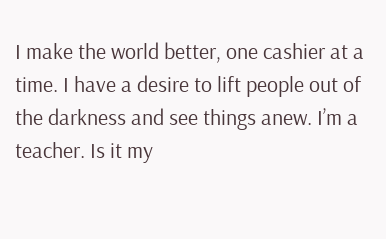I make the world better, one cashier at a time. I have a desire to lift people out of the darkness and see things anew. I’m a teacher. Is it my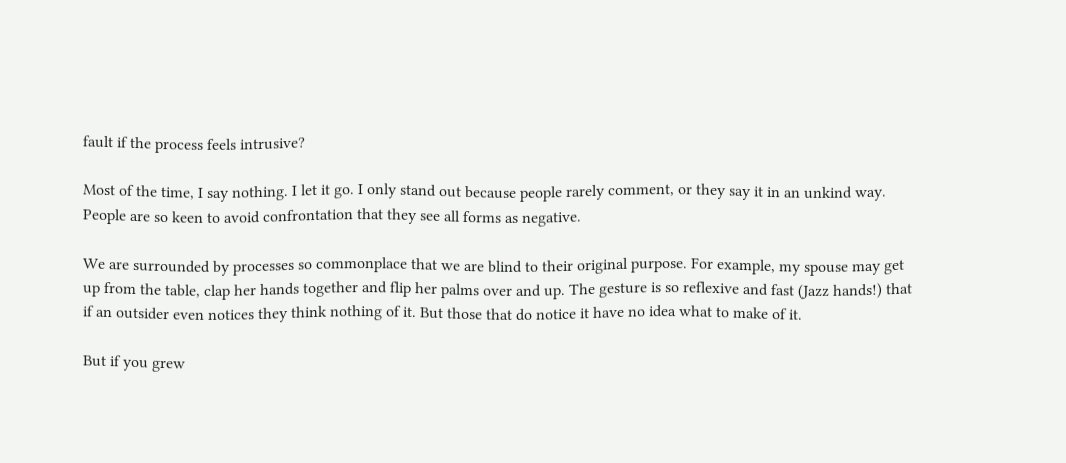fault if the process feels intrusive?

Most of the time, I say nothing. I let it go. I only stand out because people rarely comment, or they say it in an unkind way. People are so keen to avoid confrontation that they see all forms as negative.

We are surrounded by processes so commonplace that we are blind to their original purpose. For example, my spouse may get up from the table, clap her hands together and flip her palms over and up. The gesture is so reflexive and fast (Jazz hands!) that if an outsider even notices they think nothing of it. But those that do notice it have no idea what to make of it.

But if you grew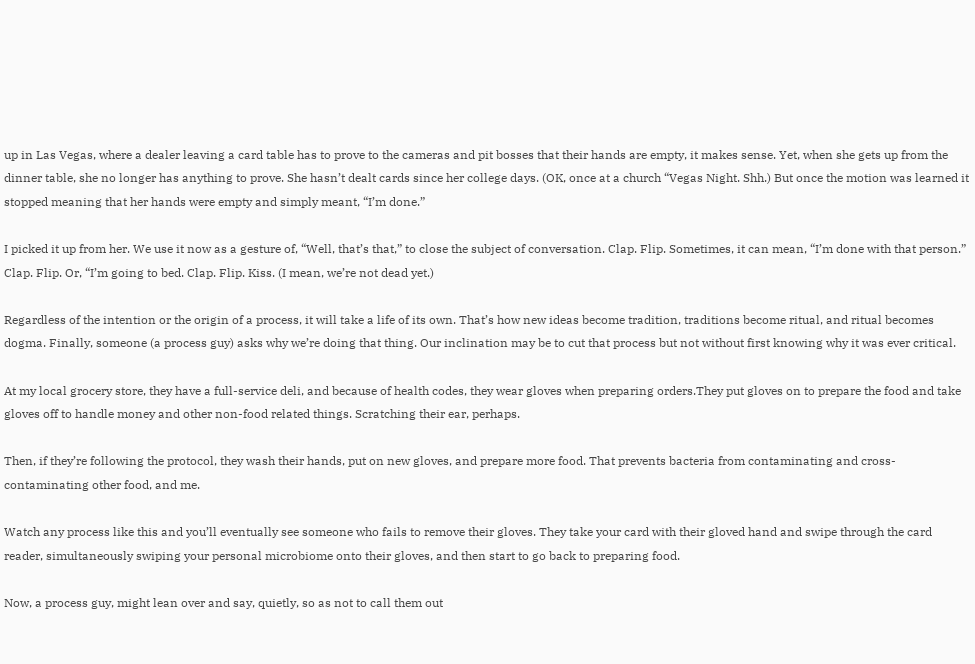up in Las Vegas, where a dealer leaving a card table has to prove to the cameras and pit bosses that their hands are empty, it makes sense. Yet, when she gets up from the dinner table, she no longer has anything to prove. She hasn’t dealt cards since her college days. (OK, once at a church “Vegas Night. Shh.) But once the motion was learned it stopped meaning that her hands were empty and simply meant, “I’m done.”

I picked it up from her. We use it now as a gesture of, “Well, that’s that,” to close the subject of conversation. Clap. Flip. Sometimes, it can mean, “I’m done with that person.” Clap. Flip. Or, “I’m going to bed. Clap. Flip. Kiss. (I mean, we’re not dead yet.)

Regardless of the intention or the origin of a process, it will take a life of its own. That’s how new ideas become tradition, traditions become ritual, and ritual becomes dogma. Finally, someone (a process guy) asks why we’re doing that thing. Our inclination may be to cut that process but not without first knowing why it was ever critical.

At my local grocery store, they have a full-service deli, and because of health codes, they wear gloves when preparing orders.They put gloves on to prepare the food and take gloves off to handle money and other non-food related things. Scratching their ear, perhaps.

Then, if they’re following the protocol, they wash their hands, put on new gloves, and prepare more food. That prevents bacteria from contaminating and cross-contaminating other food, and me.

Watch any process like this and you’ll eventually see someone who fails to remove their gloves. They take your card with their gloved hand and swipe through the card reader, simultaneously swiping your personal microbiome onto their gloves, and then start to go back to preparing food.

Now, a process guy, might lean over and say, quietly, so as not to call them out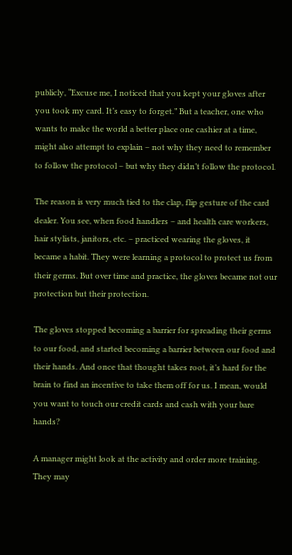publicly, “Excuse me, I noticed that you kept your gloves after you took my card. It’s easy to forget.” But a teacher, one who wants to make the world a better place one cashier at a time, might also attempt to explain – not why they need to remember to follow the protocol – but why they didn’t follow the protocol.

The reason is very much tied to the clap, flip gesture of the card dealer. You see, when food handlers – and health care workers, hair stylists, janitors, etc. – practiced wearing the gloves, it became a habit. They were learning a protocol to protect us from their germs. But over time and practice, the gloves became not our protection but their protection.

The gloves stopped becoming a barrier for spreading their germs to our food, and started becoming a barrier between our food and their hands. And once that thought takes root, it’s hard for the brain to find an incentive to take them off for us. I mean, would you want to touch our credit cards and cash with your bare hands?

A manager might look at the activity and order more training. They may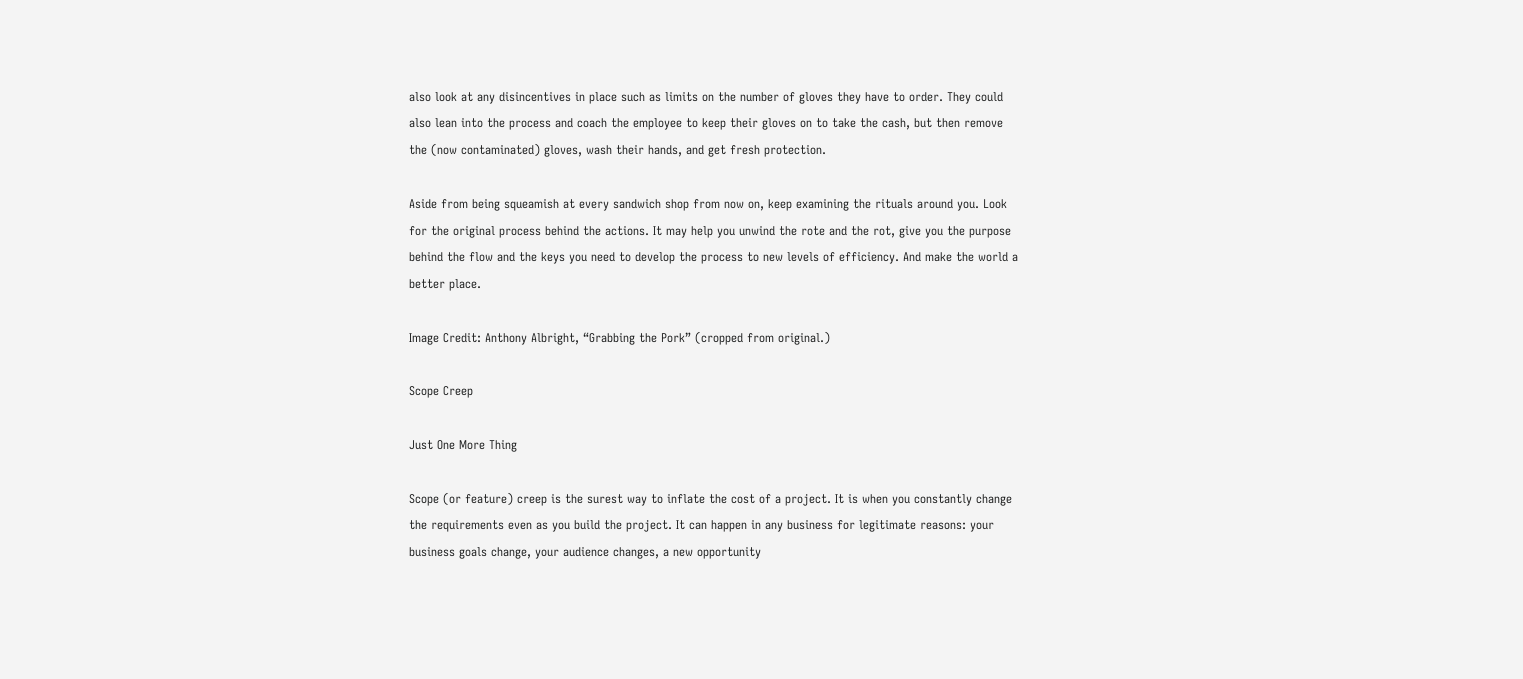also look at any disincentives in place such as limits on the number of gloves they have to order. They could also lean into the process and coach the employee to keep their gloves on to take the cash, but then remove the (now contaminated) gloves, wash their hands, and get fresh protection.

Aside from being squeamish at every sandwich shop from now on, keep examining the rituals around you. Look for the original process behind the actions. It may help you unwind the rote and the rot, give you the purpose behind the flow and the keys you need to develop the process to new levels of efficiency. And make the world a better place.

Image Credit: Anthony Albright, “Grabbing the Pork” (cropped from original.)

Scope Creep

Just One More Thing

Scope (or feature) creep is the surest way to inflate the cost of a project. It is when you constantly change the requirements even as you build the project. It can happen in any business for legitimate reasons: your business goals change, your audience changes, a new opportunity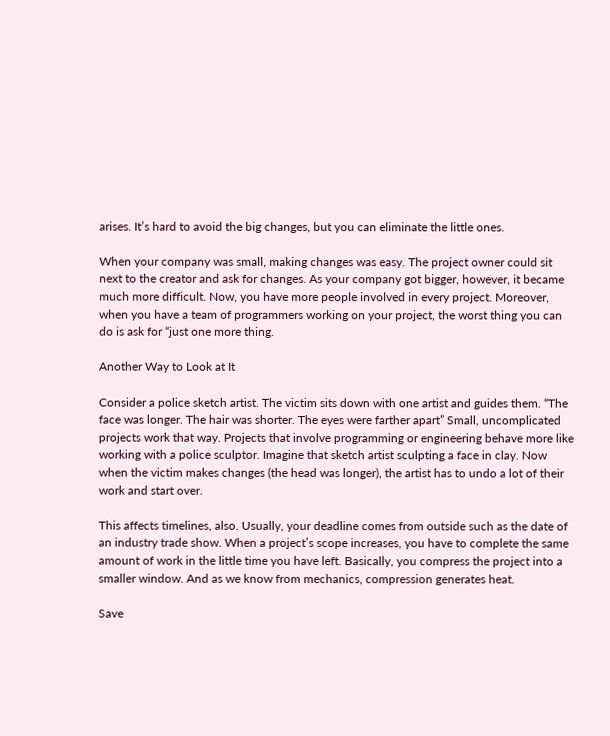arises. It’s hard to avoid the big changes, but you can eliminate the little ones.

When your company was small, making changes was easy. The project owner could sit next to the creator and ask for changes. As your company got bigger, however, it became much more difficult. Now, you have more people involved in every project. Moreover, when you have a team of programmers working on your project, the worst thing you can do is ask for “just one more thing.

Another Way to Look at It

Consider a police sketch artist. The victim sits down with one artist and guides them. “The face was longer. The hair was shorter. The eyes were farther apart” Small, uncomplicated projects work that way. Projects that involve programming or engineering behave more like working with a police sculptor. Imagine that sketch artist sculpting a face in clay. Now when the victim makes changes (the head was longer), the artist has to undo a lot of their work and start over.

This affects timelines, also. Usually, your deadline comes from outside such as the date of an industry trade show. When a project’s scope increases, you have to complete the same amount of work in the little time you have left. Basically, you compress the project into a smaller window. And as we know from mechanics, compression generates heat.

Save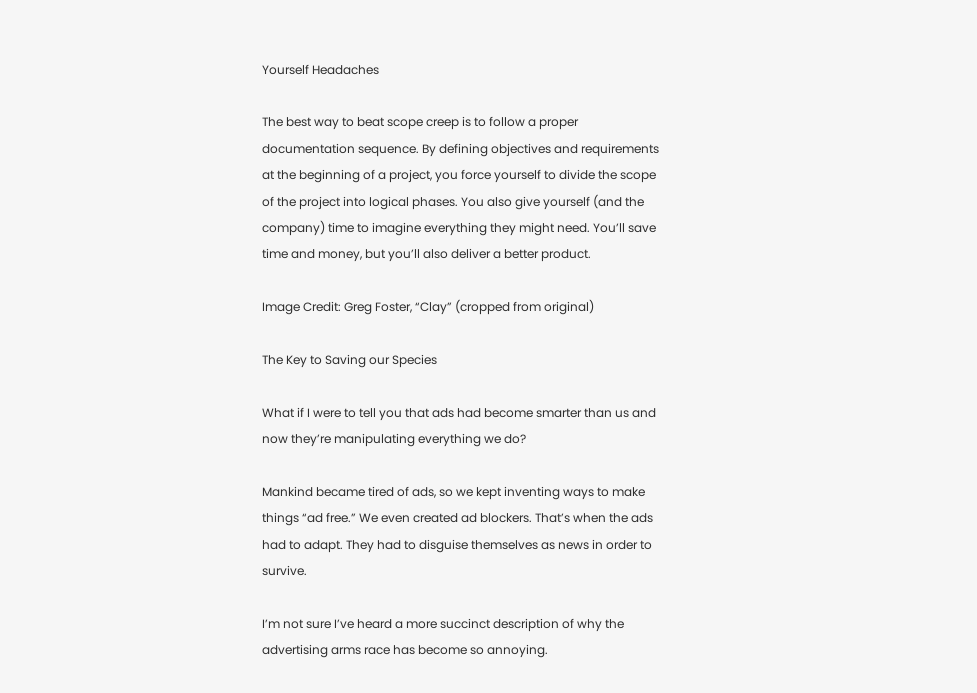Yourself Headaches

The best way to beat scope creep is to follow a proper documentation sequence. By defining objectives and requirements at the beginning of a project, you force yourself to divide the scope of the project into logical phases. You also give yourself (and the company) time to imagine everything they might need. You’ll save time and money, but you’ll also deliver a better product.

Image Credit: Greg Foster, “Clay” (cropped from original)

The Key to Saving our Species

What if I were to tell you that ads had become smarter than us and now they’re manipulating everything we do?

Mankind became tired of ads, so we kept inventing ways to make things “ad free.” We even created ad blockers. That’s when the ads had to adapt. They had to disguise themselves as news in order to survive.

I’m not sure I’ve heard a more succinct description of why the advertising arms race has become so annoying.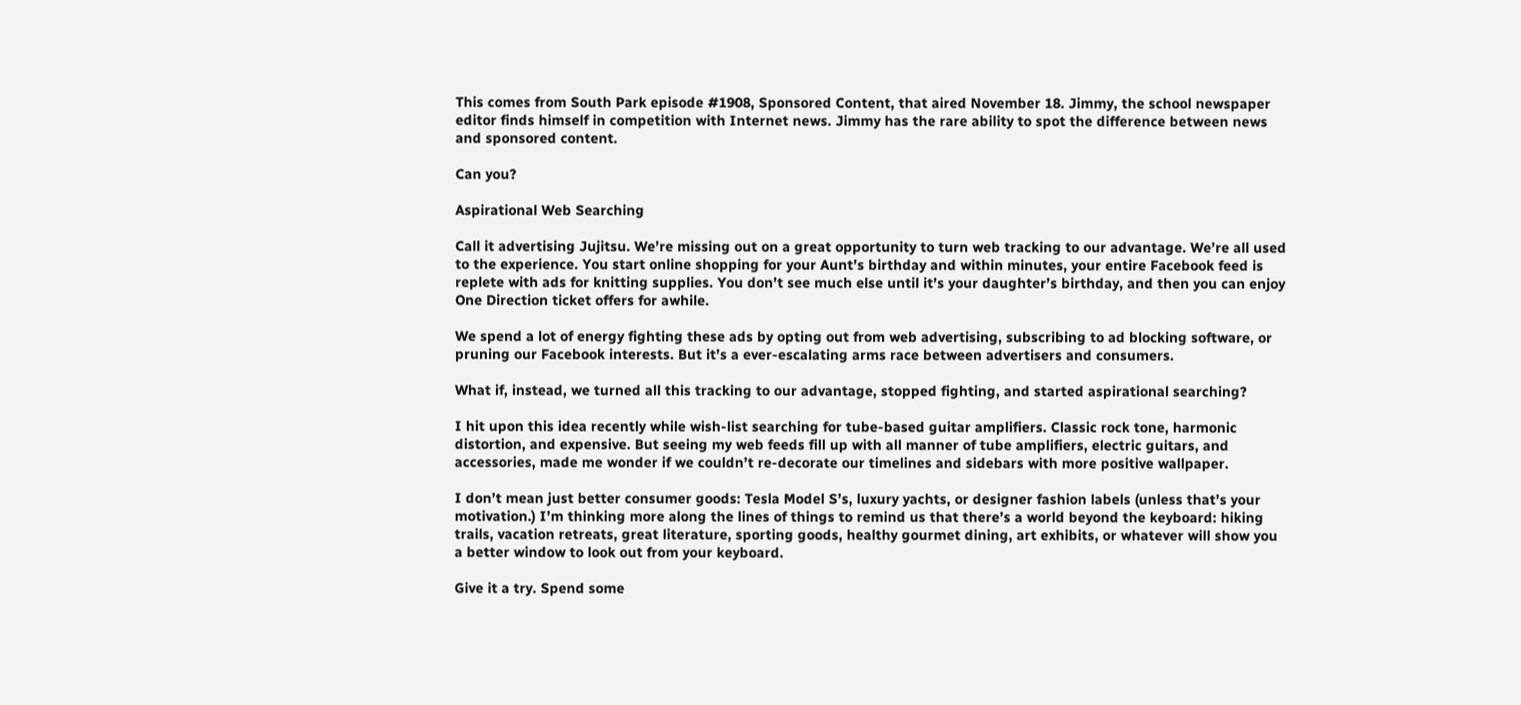This comes from South Park episode #1908, Sponsored Content, that aired November 18. Jimmy, the school newspaper editor finds himself in competition with Internet news. Jimmy has the rare ability to spot the difference between news and sponsored content.

Can you?

Aspirational Web Searching

Call it advertising Jujitsu. We’re missing out on a great opportunity to turn web tracking to our advantage. We’re all used to the experience. You start online shopping for your Aunt’s birthday and within minutes, your entire Facebook feed is replete with ads for knitting supplies. You don’t see much else until it’s your daughter’s birthday, and then you can enjoy One Direction ticket offers for awhile.

We spend a lot of energy fighting these ads by opting out from web advertising, subscribing to ad blocking software, or pruning our Facebook interests. But it’s a ever-escalating arms race between advertisers and consumers.

What if, instead, we turned all this tracking to our advantage, stopped fighting, and started aspirational searching?

I hit upon this idea recently while wish-list searching for tube-based guitar amplifiers. Classic rock tone, harmonic distortion, and expensive. But seeing my web feeds fill up with all manner of tube amplifiers, electric guitars, and accessories, made me wonder if we couldn’t re-decorate our timelines and sidebars with more positive wallpaper.

I don’t mean just better consumer goods: Tesla Model S’s, luxury yachts, or designer fashion labels (unless that’s your motivation.) I’m thinking more along the lines of things to remind us that there’s a world beyond the keyboard: hiking trails, vacation retreats, great literature, sporting goods, healthy gourmet dining, art exhibits, or whatever will show you a better window to look out from your keyboard.

Give it a try. Spend some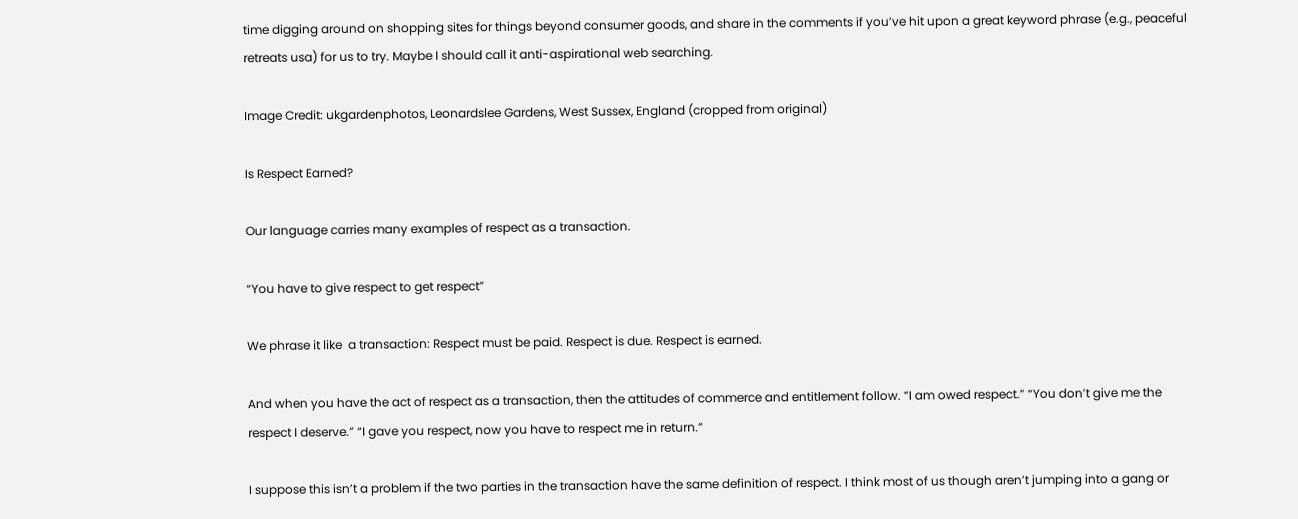time digging around on shopping sites for things beyond consumer goods, and share in the comments if you’ve hit upon a great keyword phrase (e.g., peaceful retreats usa) for us to try. Maybe I should call it anti-aspirational web searching.

Image Credit: ukgardenphotos, Leonardslee Gardens, West Sussex, England (cropped from original)

Is Respect Earned?

Our language carries many examples of respect as a transaction.

“You have to give respect to get respect”

We phrase it like  a transaction: Respect must be paid. Respect is due. Respect is earned.

And when you have the act of respect as a transaction, then the attitudes of commerce and entitlement follow. “I am owed respect.” “You don’t give me the respect I deserve.” “I gave you respect, now you have to respect me in return.”

I suppose this isn’t a problem if the two parties in the transaction have the same definition of respect. I think most of us though aren’t jumping into a gang or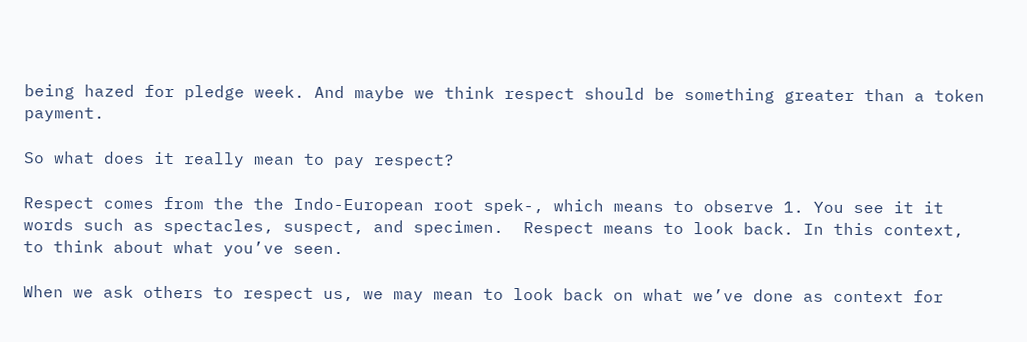being hazed for pledge week. And maybe we think respect should be something greater than a token payment.

So what does it really mean to pay respect?

Respect comes from the the Indo-European root spek-, which means to observe 1. You see it it words such as spectacles, suspect, and specimen.  Respect means to look back. In this context, to think about what you’ve seen.

When we ask others to respect us, we may mean to look back on what we’ve done as context for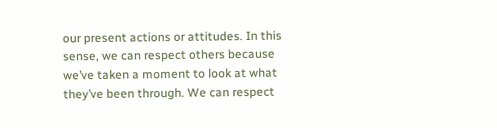our present actions or attitudes. In this sense, we can respect others because we’ve taken a moment to look at what they’ve been through. We can respect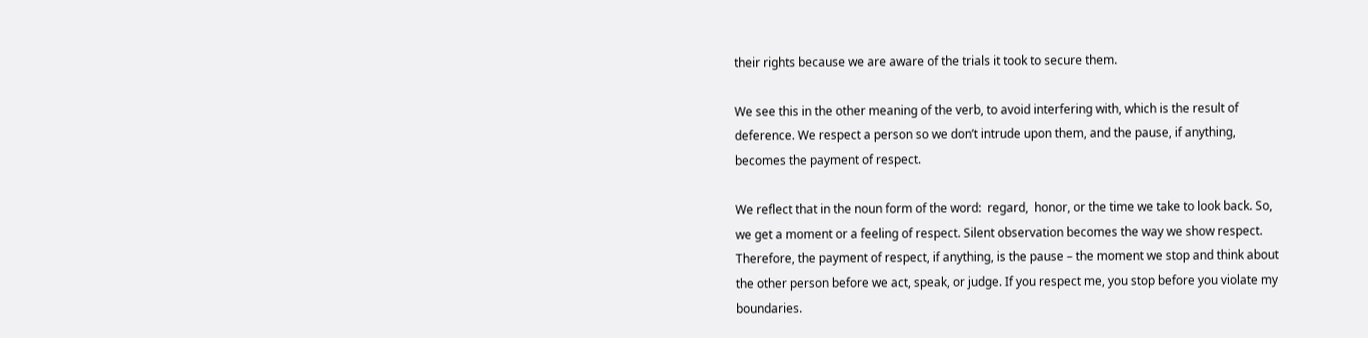their rights because we are aware of the trials it took to secure them.

We see this in the other meaning of the verb, to avoid interfering with, which is the result of  deference. We respect a person so we don’t intrude upon them, and the pause, if anything, becomes the payment of respect.

We reflect that in the noun form of the word:  regard,  honor, or the time we take to look back. So, we get a moment or a feeling of respect. Silent observation becomes the way we show respect. Therefore, the payment of respect, if anything, is the pause – the moment we stop and think about the other person before we act, speak, or judge. If you respect me, you stop before you violate my boundaries.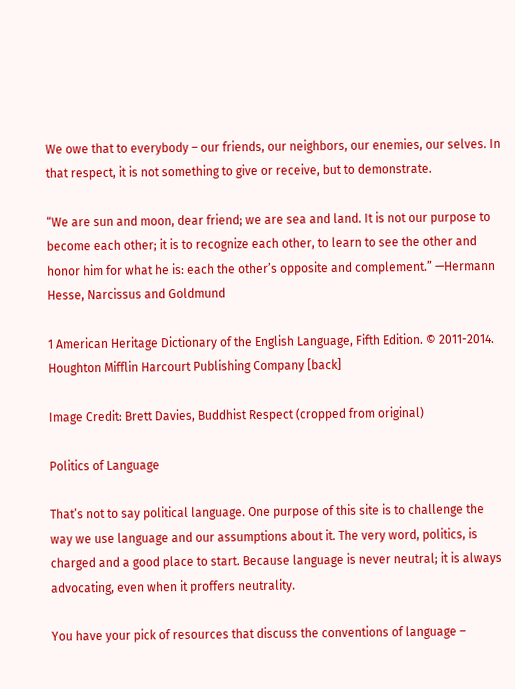We owe that to everybody – our friends, our neighbors, our enemies, our selves. In that respect, it is not something to give or receive, but to demonstrate.

“We are sun and moon, dear friend; we are sea and land. It is not our purpose to become each other; it is to recognize each other, to learn to see the other and honor him for what he is: each the other’s opposite and complement.” —Hermann Hesse, Narcissus and Goldmund

1 American Heritage Dictionary of the English Language, Fifth Edition. © 2011-2014. Houghton Mifflin Harcourt Publishing Company [back]

Image Credit: Brett Davies, Buddhist Respect (cropped from original)

Politics of Language

That’s not to say political language. One purpose of this site is to challenge the way we use language and our assumptions about it. The very word, politics, is charged and a good place to start. Because language is never neutral; it is always advocating, even when it proffers neutrality.

You have your pick of resources that discuss the conventions of language –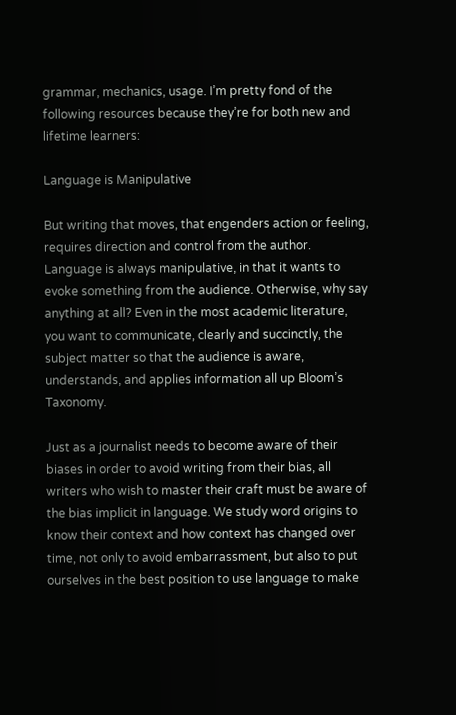grammar, mechanics, usage. I’m pretty fond of the following resources because they’re for both new and lifetime learners:

Language is Manipulative

But writing that moves, that engenders action or feeling, requires direction and control from the author. Language is always manipulative, in that it wants to evoke something from the audience. Otherwise, why say anything at all? Even in the most academic literature, you want to communicate, clearly and succinctly, the subject matter so that the audience is aware, understands, and applies information all up Bloom’s Taxonomy.

Just as a journalist needs to become aware of their biases in order to avoid writing from their bias, all writers who wish to master their craft must be aware of the bias implicit in language. We study word origins to know their context and how context has changed over time, not only to avoid embarrassment, but also to put ourselves in the best position to use language to make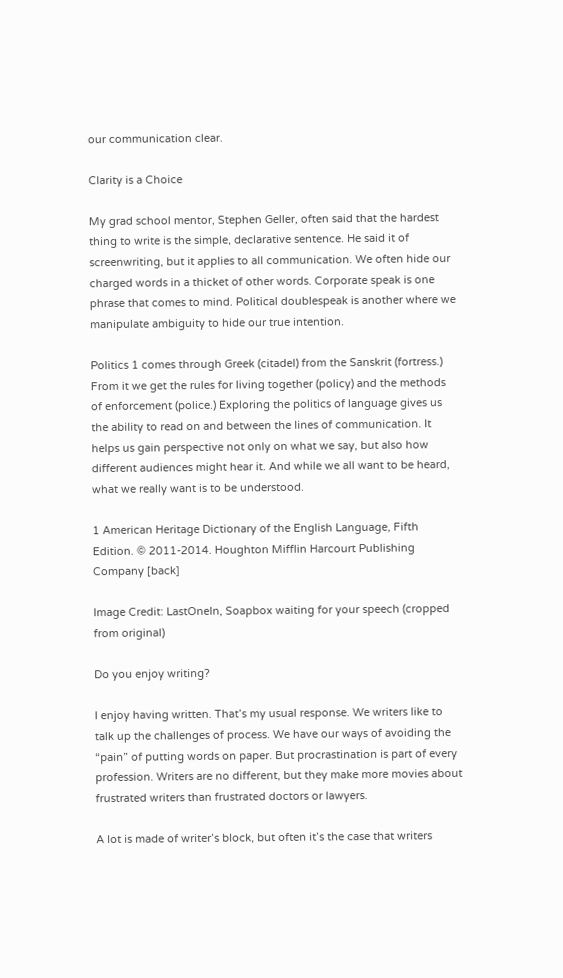our communication clear.

Clarity is a Choice

My grad school mentor, Stephen Geller, often said that the hardest thing to write is the simple, declarative sentence. He said it of screenwriting, but it applies to all communication. We often hide our charged words in a thicket of other words. Corporate speak is one phrase that comes to mind. Political doublespeak is another where we manipulate ambiguity to hide our true intention.

Politics 1 comes through Greek (citadel) from the Sanskrit (fortress.) From it we get the rules for living together (policy) and the methods of enforcement (police.) Exploring the politics of language gives us the ability to read on and between the lines of communication. It helps us gain perspective not only on what we say, but also how different audiences might hear it. And while we all want to be heard, what we really want is to be understood.

1 American Heritage Dictionary of the English Language, Fifth Edition. © 2011-2014. Houghton Mifflin Harcourt Publishing Company [back]

Image Credit: LastOneIn, Soapbox waiting for your speech (cropped from original)

Do you enjoy writing?

I enjoy having written. That’s my usual response. We writers like to talk up the challenges of process. We have our ways of avoiding the “pain” of putting words on paper. But procrastination is part of every profession. Writers are no different, but they make more movies about frustrated writers than frustrated doctors or lawyers.

A lot is made of writer’s block, but often it’s the case that writers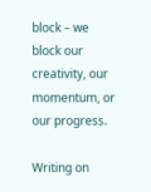block – we block our creativity, our momentum, or our progress.

Writing on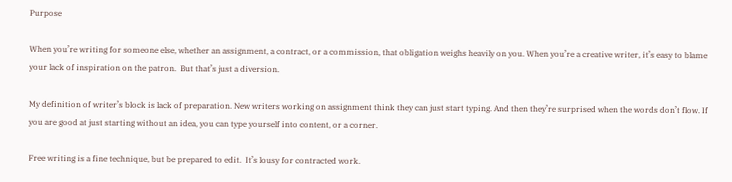Purpose

When you’re writing for someone else, whether an assignment, a contract, or a commission, that obligation weighs heavily on you. When you’re a creative writer, it’s easy to blame your lack of inspiration on the patron.  But that’s just a diversion.

My definition of writer’s block is lack of preparation. New writers working on assignment think they can just start typing. And then they’re surprised when the words don’t flow. If you are good at just starting without an idea, you can type yourself into content, or a corner.

Free writing is a fine technique, but be prepared to edit.  It’s lousy for contracted work.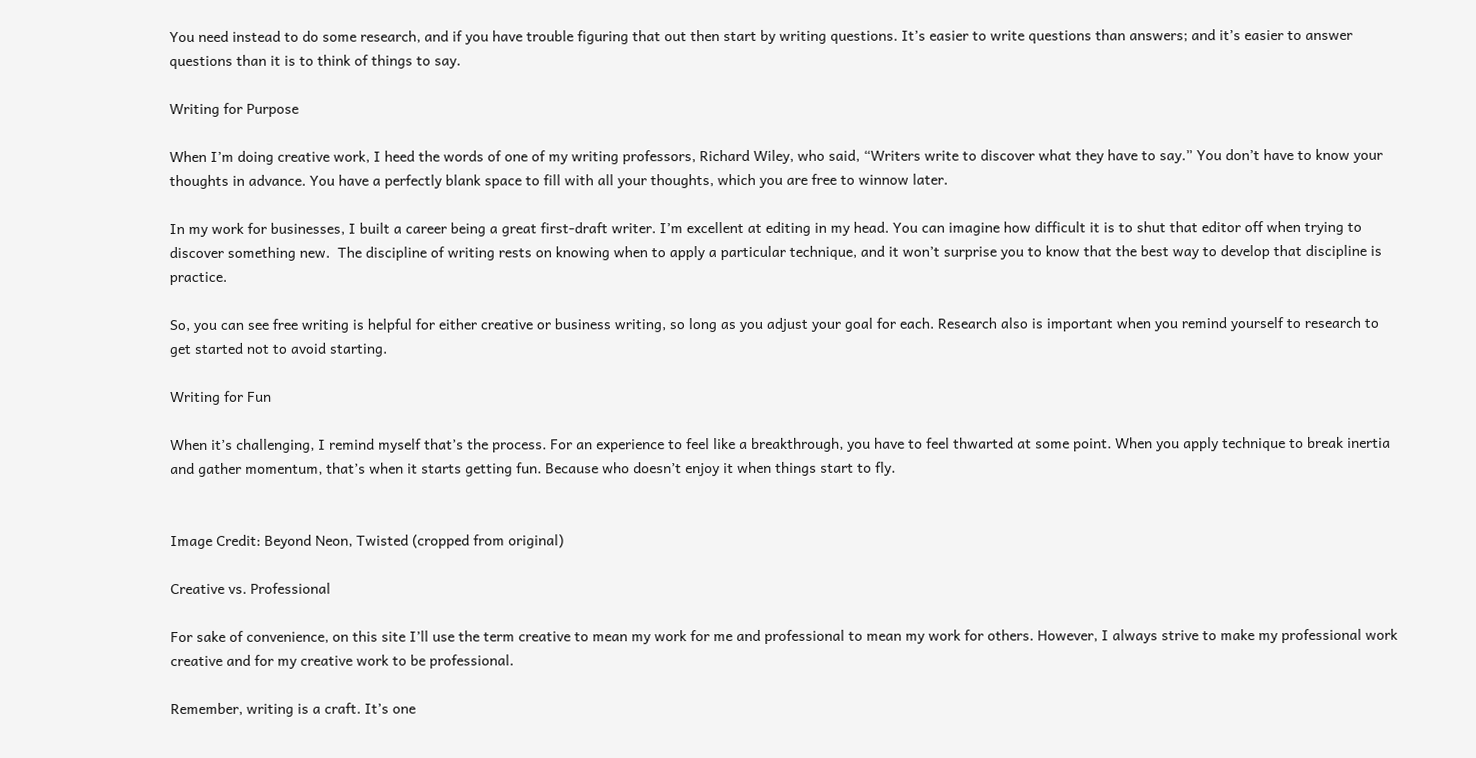You need instead to do some research, and if you have trouble figuring that out then start by writing questions. It’s easier to write questions than answers; and it’s easier to answer questions than it is to think of things to say.

Writing for Purpose

When I’m doing creative work, I heed the words of one of my writing professors, Richard Wiley, who said, “Writers write to discover what they have to say.” You don’t have to know your thoughts in advance. You have a perfectly blank space to fill with all your thoughts, which you are free to winnow later.

In my work for businesses, I built a career being a great first-draft writer. I’m excellent at editing in my head. You can imagine how difficult it is to shut that editor off when trying to discover something new.  The discipline of writing rests on knowing when to apply a particular technique, and it won’t surprise you to know that the best way to develop that discipline is practice.

So, you can see free writing is helpful for either creative or business writing, so long as you adjust your goal for each. Research also is important when you remind yourself to research to get started not to avoid starting.

Writing for Fun

When it’s challenging, I remind myself that’s the process. For an experience to feel like a breakthrough, you have to feel thwarted at some point. When you apply technique to break inertia and gather momentum, that’s when it starts getting fun. Because who doesn’t enjoy it when things start to fly.


Image Credit: Beyond Neon, Twisted (cropped from original)

Creative vs. Professional

For sake of convenience, on this site I’ll use the term creative to mean my work for me and professional to mean my work for others. However, I always strive to make my professional work creative and for my creative work to be professional.

Remember, writing is a craft. It’s one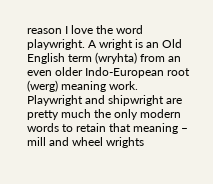reason I love the word playwright. A wright is an Old English term (wryhta) from an even older Indo-European root (werg) meaning work. Playwright and shipwright are pretty much the only modern words to retain that meaning – mill and wheel wrights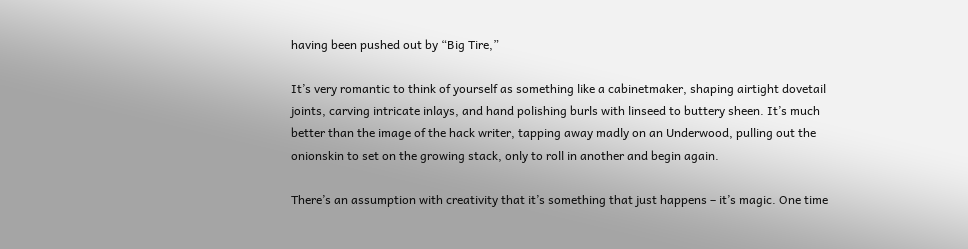having been pushed out by “Big Tire,”

It’s very romantic to think of yourself as something like a cabinetmaker, shaping airtight dovetail joints, carving intricate inlays, and hand polishing burls with linseed to buttery sheen. It’s much better than the image of the hack writer, tapping away madly on an Underwood, pulling out the onionskin to set on the growing stack, only to roll in another and begin again.

There’s an assumption with creativity that it’s something that just happens – it’s magic. One time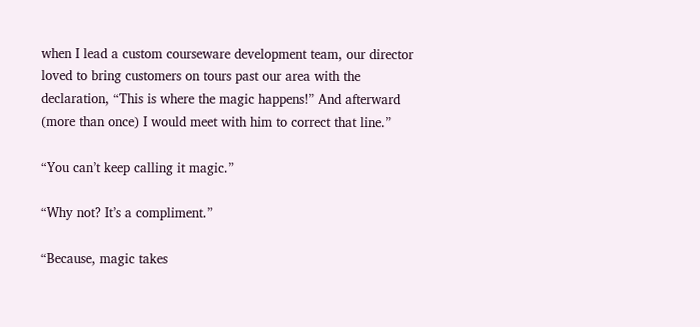when I lead a custom courseware development team, our director loved to bring customers on tours past our area with the declaration, “This is where the magic happens!” And afterward (more than once) I would meet with him to correct that line.”

“You can’t keep calling it magic.”

“Why not? It’s a compliment.”

“Because, magic takes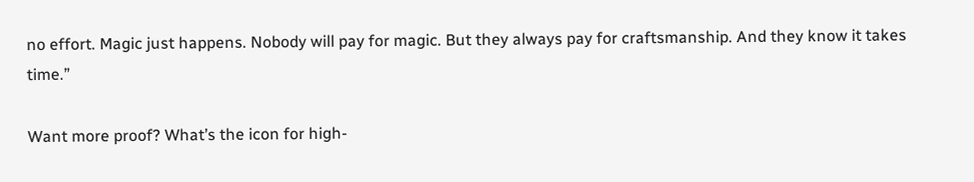no effort. Magic just happens. Nobody will pay for magic. But they always pay for craftsmanship. And they know it takes time.”

Want more proof? What’s the icon for high-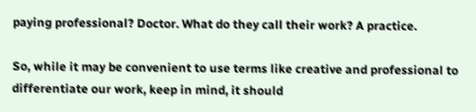paying professional? Doctor. What do they call their work? A practice.

So, while it may be convenient to use terms like creative and professional to differentiate our work, keep in mind, it should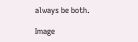always be both.

Image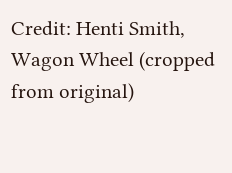Credit: Henti Smith, Wagon Wheel (cropped from original)